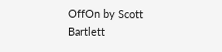OffOn by Scott Bartlett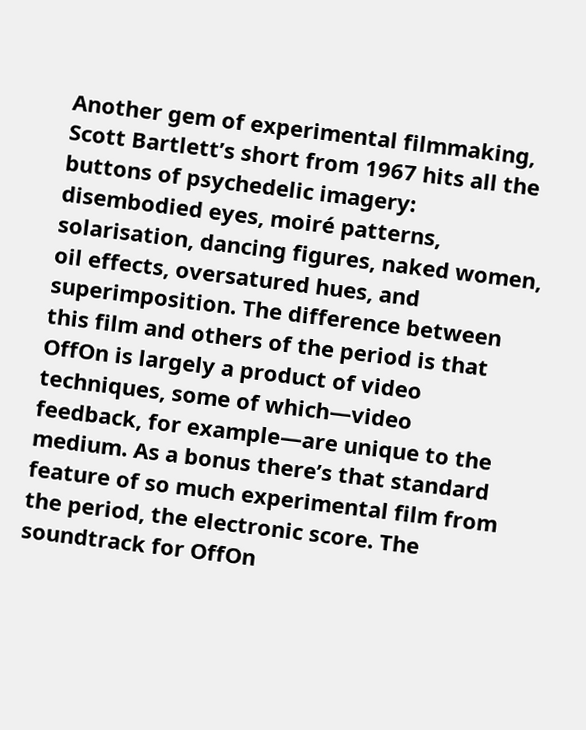Another gem of experimental filmmaking, Scott Bartlett’s short from 1967 hits all the buttons of psychedelic imagery: disembodied eyes, moiré patterns, solarisation, dancing figures, naked women, oil effects, oversatured hues, and superimposition. The difference between this film and others of the period is that OffOn is largely a product of video techniques, some of which—video feedback, for example—are unique to the medium. As a bonus there’s that standard feature of so much experimental film from the period, the electronic score. The soundtrack for OffOn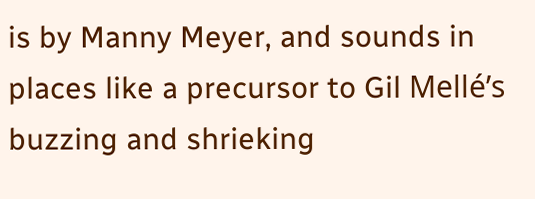is by Manny Meyer, and sounds in places like a precursor to Gil Mellé’s buzzing and shrieking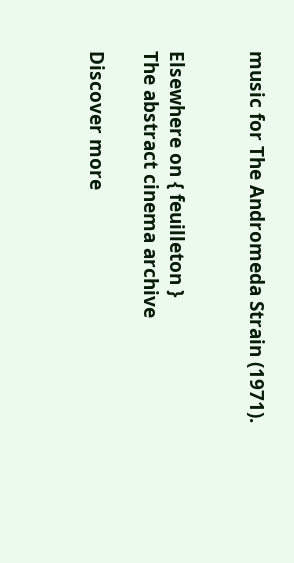music for The Andromeda Strain (1971).


Elsewhere on { feuilleton }
The abstract cinema archive

Discover more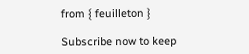from { feuilleton }

Subscribe now to keep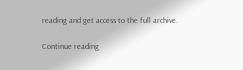reading and get access to the full archive.

Continue reading